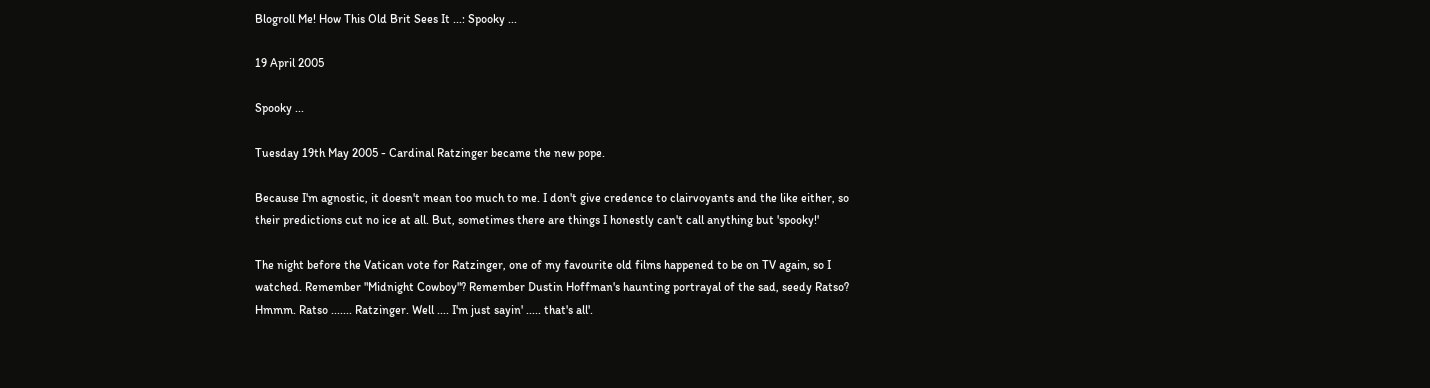Blogroll Me! How This Old Brit Sees It ...: Spooky ...

19 April 2005

Spooky ...

Tuesday 19th May 2005 - Cardinal Ratzinger became the new pope.

Because I'm agnostic, it doesn't mean too much to me. I don't give credence to clairvoyants and the like either, so their predictions cut no ice at all. But, sometimes there are things I honestly can't call anything but 'spooky!'

The night before the Vatican vote for Ratzinger, one of my favourite old films happened to be on TV again, so I watched. Remember "Midnight Cowboy"? Remember Dustin Hoffman's haunting portrayal of the sad, seedy Ratso? Hmmm. Ratso ....... Ratzinger. Well .... I'm just sayin' ..... that's all'.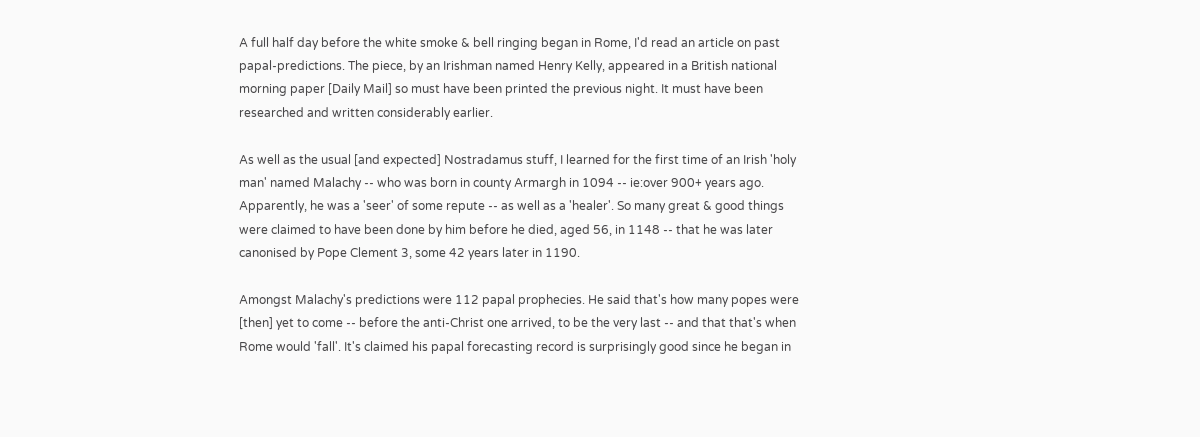A full half day before the white smoke & bell ringing began in Rome, I'd read an article on past papal-predictions. The piece, by an Irishman named Henry Kelly, appeared in a British national morning paper [Daily Mail] so must have been printed the previous night. It must have been researched and written considerably earlier.

As well as the usual [and expected] Nostradamus stuff, I learned for the first time of an Irish 'holy man' named Malachy -- who was born in county Armargh in 1094 -- ie:over 900+ years ago. Apparently, he was a 'seer' of some repute -- as well as a 'healer'. So many great & good things were claimed to have been done by him before he died, aged 56, in 1148 -- that he was later canonised by Pope Clement 3, some 42 years later in 1190.

Amongst Malachy's predictions were 112 papal prophecies. He said that's how many popes were [then] yet to come -- before the anti-Christ one arrived, to be the very last -- and that that's when Rome would 'fall'. It's claimed his papal forecasting record is surprisingly good since he began in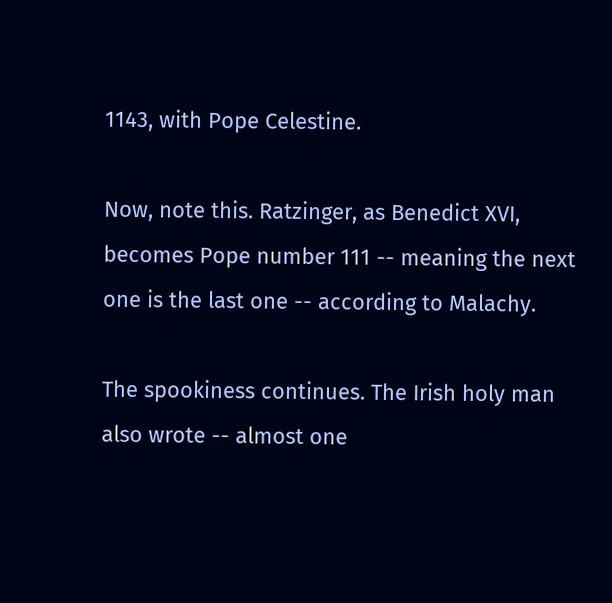1143, with Pope Celestine.

Now, note this. Ratzinger, as Benedict XVI, becomes Pope number 111 -- meaning the next one is the last one -- according to Malachy.

The spookiness continues. The Irish holy man also wrote -- almost one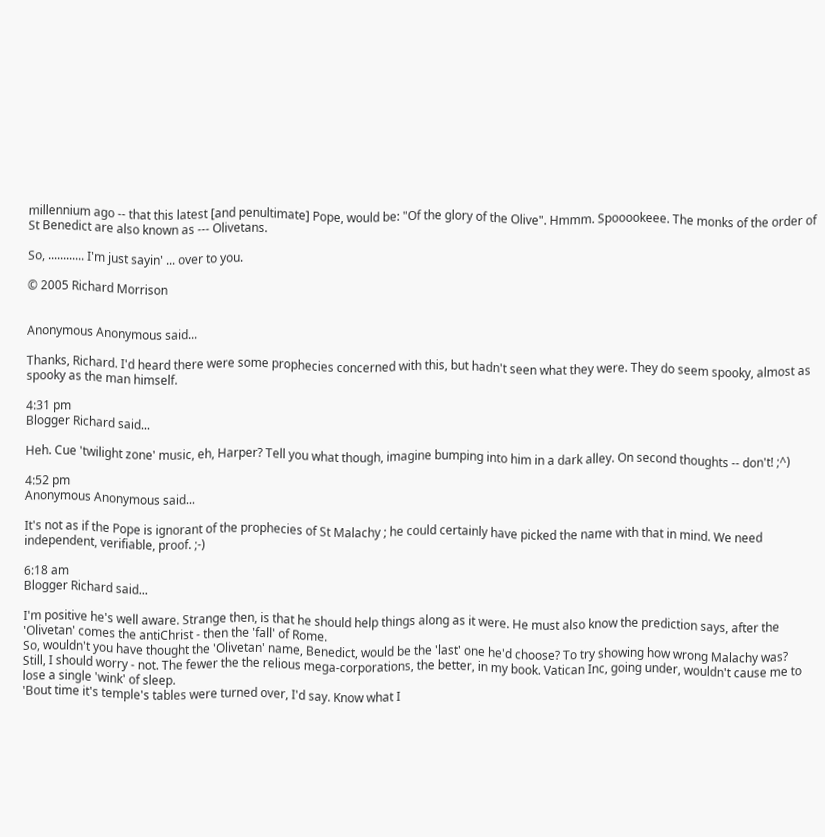millennium ago -- that this latest [and penultimate] Pope, would be: "Of the glory of the Olive". Hmmm. Spooookeee. The monks of the order of St Benedict are also known as --- Olivetans.

So, ............ I'm just sayin' ... over to you.

© 2005 Richard Morrison


Anonymous Anonymous said...

Thanks, Richard. I'd heard there were some prophecies concerned with this, but hadn't seen what they were. They do seem spooky, almost as spooky as the man himself.

4:31 pm
Blogger Richard said...

Heh. Cue 'twilight zone' music, eh, Harper? Tell you what though, imagine bumping into him in a dark alley. On second thoughts -- don't! ;^)

4:52 pm
Anonymous Anonymous said...

It's not as if the Pope is ignorant of the prophecies of St Malachy ; he could certainly have picked the name with that in mind. We need independent, verifiable, proof. ;-)

6:18 am
Blogger Richard said...

I'm positive he's well aware. Strange then, is that he should help things along as it were. He must also know the prediction says, after the 'Olivetan' comes the antiChrist - then the 'fall' of Rome.
So, wouldn't you have thought the 'Olivetan' name, Benedict, would be the 'last' one he'd choose? To try showing how wrong Malachy was?
Still, I should worry - not. The fewer the the relious mega-corporations, the better, in my book. Vatican Inc, going under, wouldn't cause me to lose a single 'wink' of sleep.
'Bout time it's temple's tables were turned over, I'd say. Know what I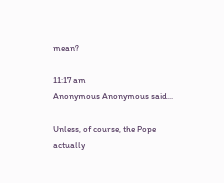mean?

11:17 am
Anonymous Anonymous said...

Unless, of course, the Pope actually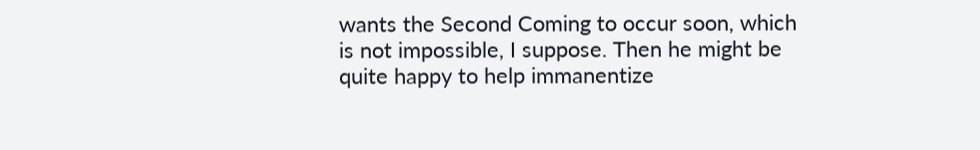wants the Second Coming to occur soon, which is not impossible, I suppose. Then he might be quite happy to help immanentize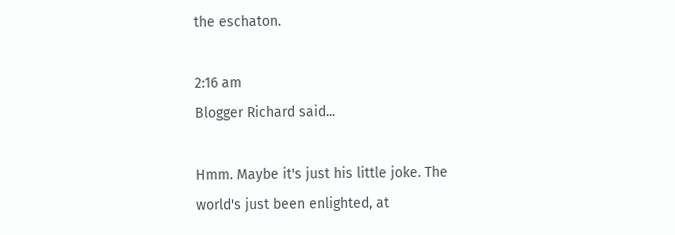the eschaton.

2:16 am
Blogger Richard said...

Hmm. Maybe it's just his little joke. The world's just been enlighted, at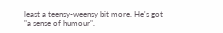least a teensy-weensy bit more. He's got "a sense of humour".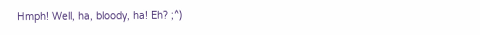Hmph! Well, ha, bloody, ha! Eh? ;^)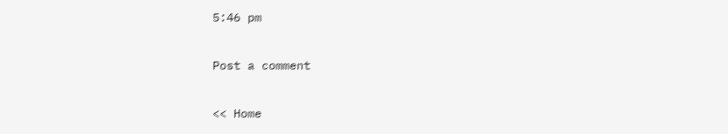5:46 pm

Post a comment

<< Home